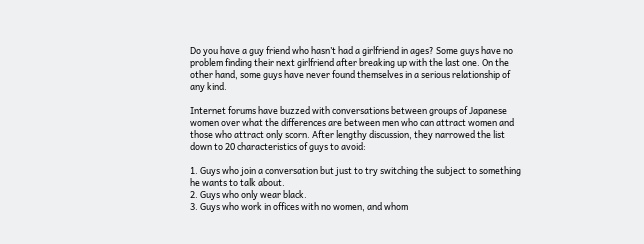Do you have a guy friend who hasn’t had a girlfriend in ages? Some guys have no problem finding their next girlfriend after breaking up with the last one. On the other hand, some guys have never found themselves in a serious relationship of any kind.

Internet forums have buzzed with conversations between groups of Japanese women over what the differences are between men who can attract women and those who attract only scorn. After lengthy discussion, they narrowed the list down to 20 characteristics of guys to avoid:

1. Guys who join a conversation but just to try switching the subject to something he wants to talk about.
2. Guys who only wear black.
3. Guys who work in offices with no women, and whom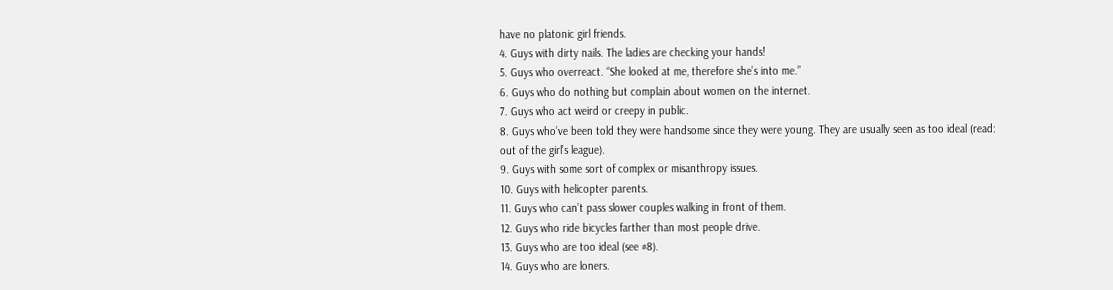have no platonic girl friends.
4. Guys with dirty nails. The ladies are checking your hands!
5. Guys who overreact. “She looked at me, therefore she’s into me.”
6. Guys who do nothing but complain about women on the internet.
7. Guys who act weird or creepy in public.
8. Guys who’ve been told they were handsome since they were young. They are usually seen as too ideal (read: out of the girl’s league).
9. Guys with some sort of complex or misanthropy issues.
10. Guys with helicopter parents.
11. Guys who can’t pass slower couples walking in front of them.
12. Guys who ride bicycles farther than most people drive.
13. Guys who are too ideal (see #8).
14. Guys who are loners.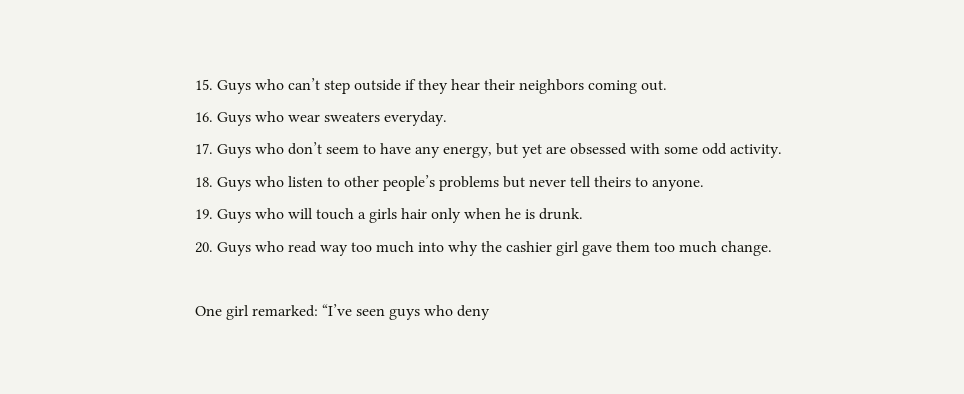15. Guys who can’t step outside if they hear their neighbors coming out.
16. Guys who wear sweaters everyday.
17. Guys who don’t seem to have any energy, but yet are obsessed with some odd activity.
18. Guys who listen to other people’s problems but never tell theirs to anyone.
19. Guys who will touch a girls hair only when he is drunk.
20. Guys who read way too much into why the cashier girl gave them too much change.

One girl remarked: “I’ve seen guys who deny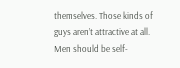themselves. Those kinds of guys aren’t attractive at all. Men should be self-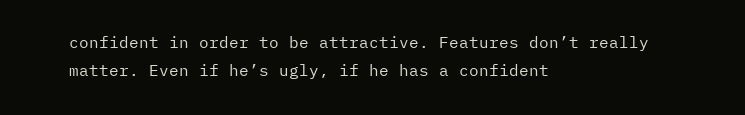confident in order to be attractive. Features don’t really matter. Even if he’s ugly, if he has a confident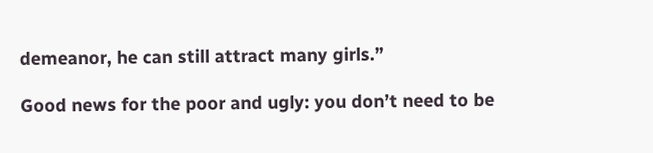demeanor, he can still attract many girls.”

Good news for the poor and ugly: you don’t need to be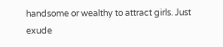handsome or wealthy to attract girls. Just exude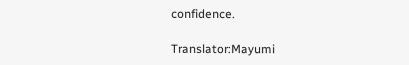confidence.

Translator:Mayumi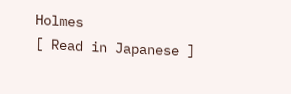Holmes
[ Read in Japanese ]